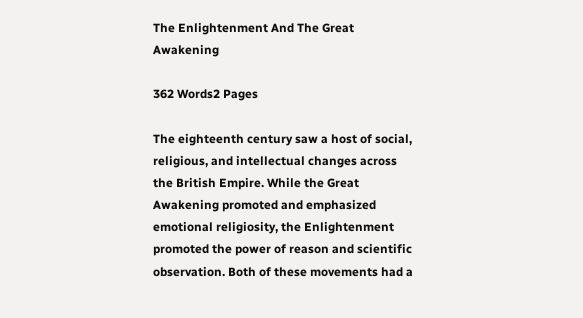The Enlightenment And The Great Awakening

362 Words2 Pages

The eighteenth century saw a host of social, religious, and intellectual changes across the British Empire. While the Great Awakening promoted and emphasized emotional religiosity, the Enlightenment promoted the power of reason and scientific observation. Both of these movements had a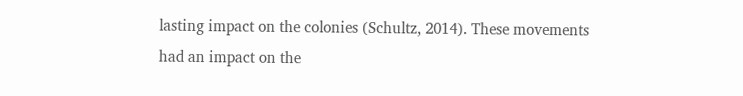lasting impact on the colonies (Schultz, 2014). These movements had an impact on the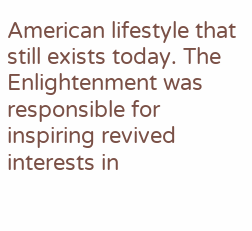American lifestyle that still exists today. The Enlightenment was responsible for inspiring revived interests in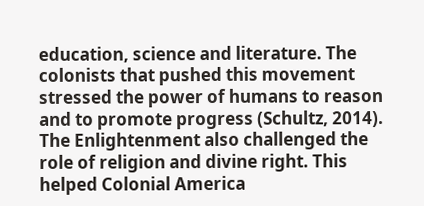education, science and literature. The colonists that pushed this movement stressed the power of humans to reason and to promote progress (Schultz, 2014). The Enlightenment also challenged the role of religion and divine right. This helped Colonial America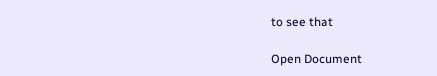to see that

Open Document